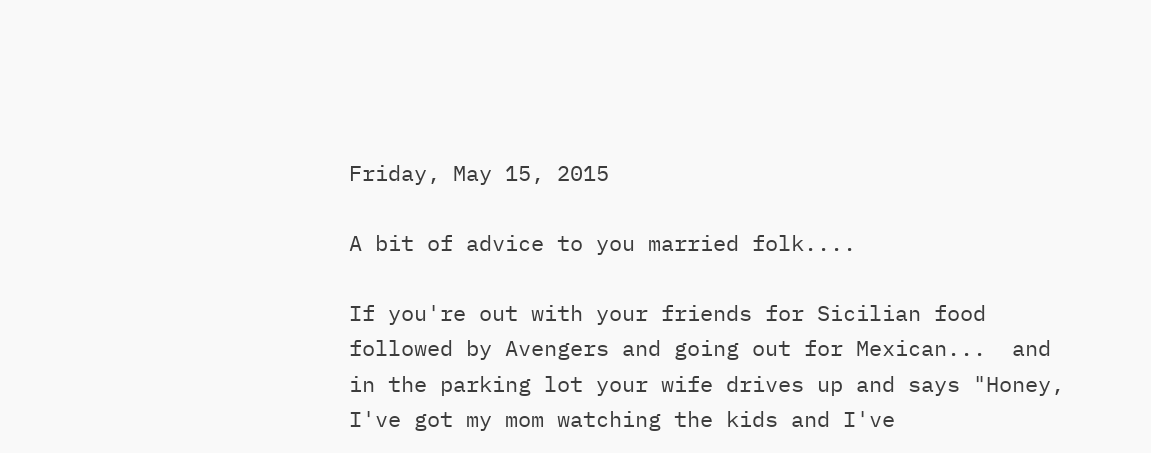Friday, May 15, 2015

A bit of advice to you married folk....

If you're out with your friends for Sicilian food followed by Avengers and going out for Mexican...  and in the parking lot your wife drives up and says "Honey, I've got my mom watching the kids and I've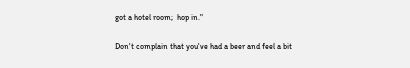got a hotel room;  hop in."

Don't complain that you've had a beer and feel a bit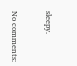sleepy.

No comments: